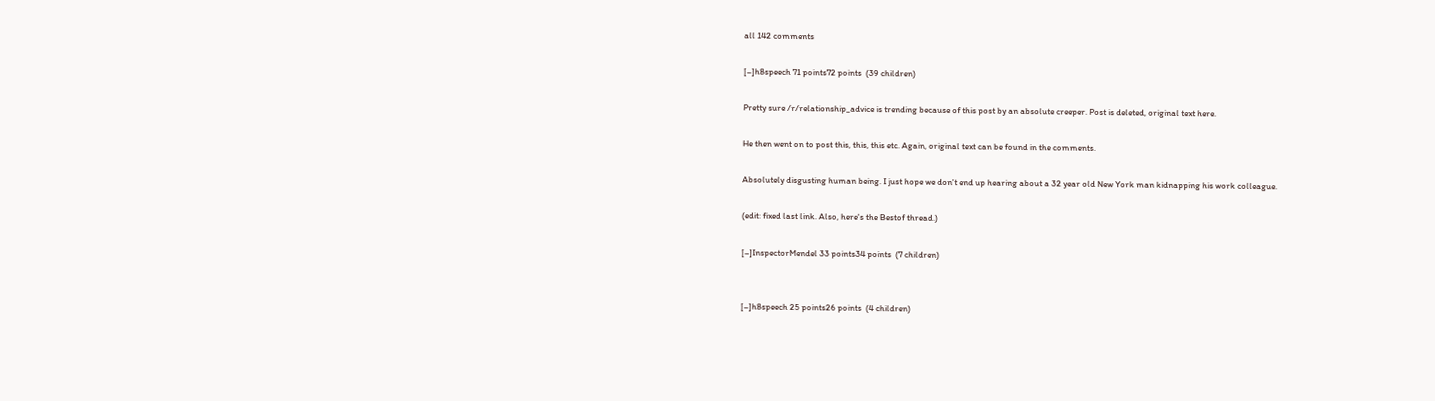all 142 comments

[–]h8speech 71 points72 points  (39 children)

Pretty sure /r/relationship_advice is trending because of this post by an absolute creeper. Post is deleted, original text here.

He then went on to post this, this, this etc. Again, original text can be found in the comments.

Absolutely disgusting human being. I just hope we don't end up hearing about a 32 year old New York man kidnapping his work colleague.

(edit: fixed last link. Also, here's the Bestof thread.)

[–]InspectorMendel 33 points34 points  (7 children)


[–]h8speech 25 points26 points  (4 children)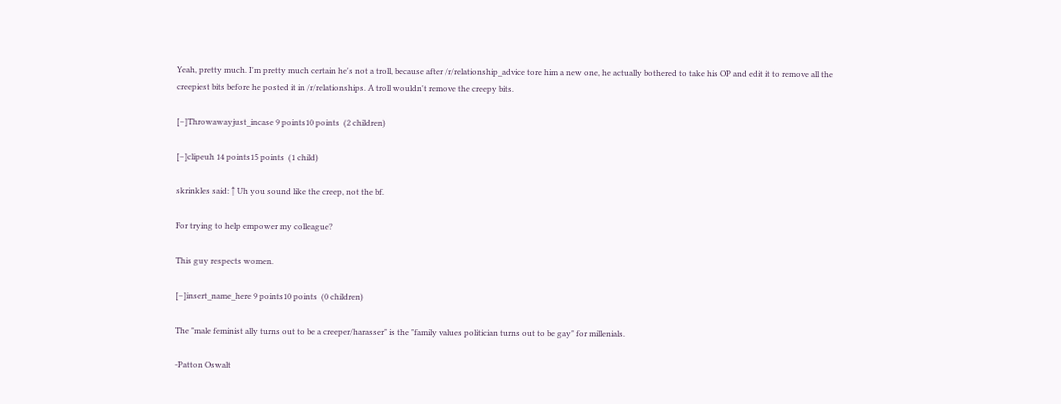Yeah, pretty much. I'm pretty much certain he's not a troll, because after /r/relationship_advice tore him a new one, he actually bothered to take his OP and edit it to remove all the creepiest bits before he posted it in /r/relationships. A troll wouldn't remove the creepy bits.

[–]Throwawayjust_incase 9 points10 points  (2 children)

[–]clipeuh 14 points15 points  (1 child)

skrinkles said: ↑ Uh you sound like the creep, not the bf.

For trying to help empower my colleague?

This guy respects women.

[–]insert_name_here 9 points10 points  (0 children)

The "male feminist ally turns out to be a creeper/harasser" is the "family values politician turns out to be gay" for millenials.

-Patton Oswalt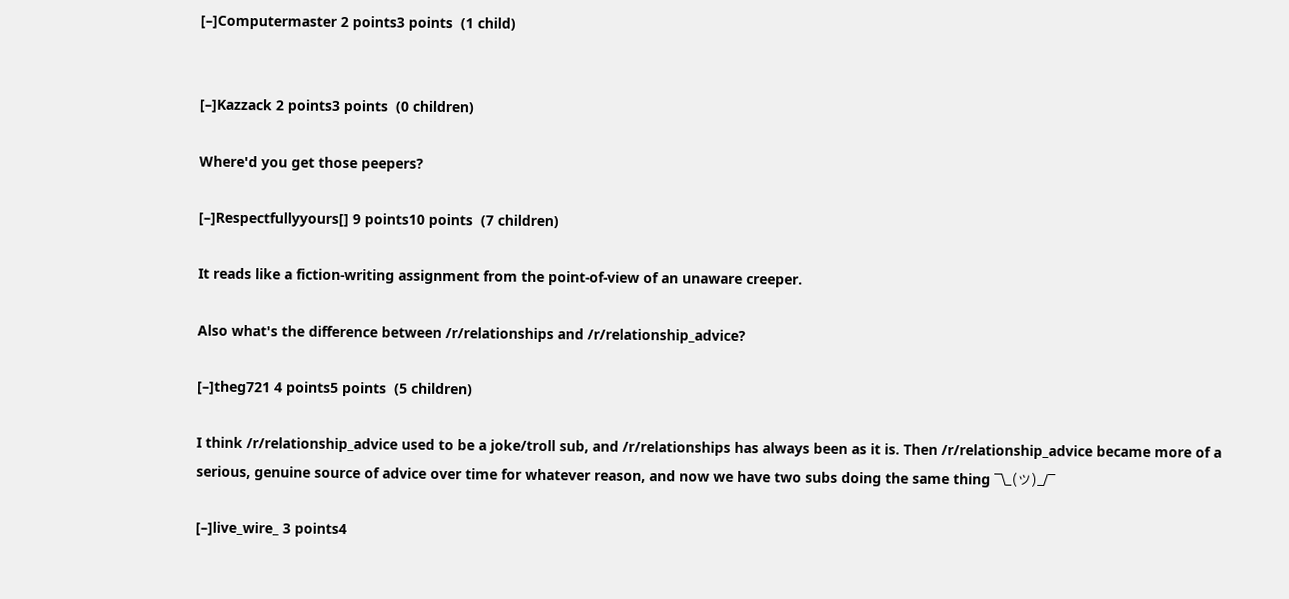[–]Computermaster 2 points3 points  (1 child)


[–]Kazzack 2 points3 points  (0 children)

Where'd you get those peepers?

[–]Respectfullyyours[] 9 points10 points  (7 children)

It reads like a fiction-writing assignment from the point-of-view of an unaware creeper.

Also what's the difference between /r/relationships and /r/relationship_advice?

[–]theg721 4 points5 points  (5 children)

I think /r/relationship_advice used to be a joke/troll sub, and /r/relationships has always been as it is. Then /r/relationship_advice became more of a serious, genuine source of advice over time for whatever reason, and now we have two subs doing the same thing ¯\_(ツ)_/¯

[–]live_wire_ 3 points4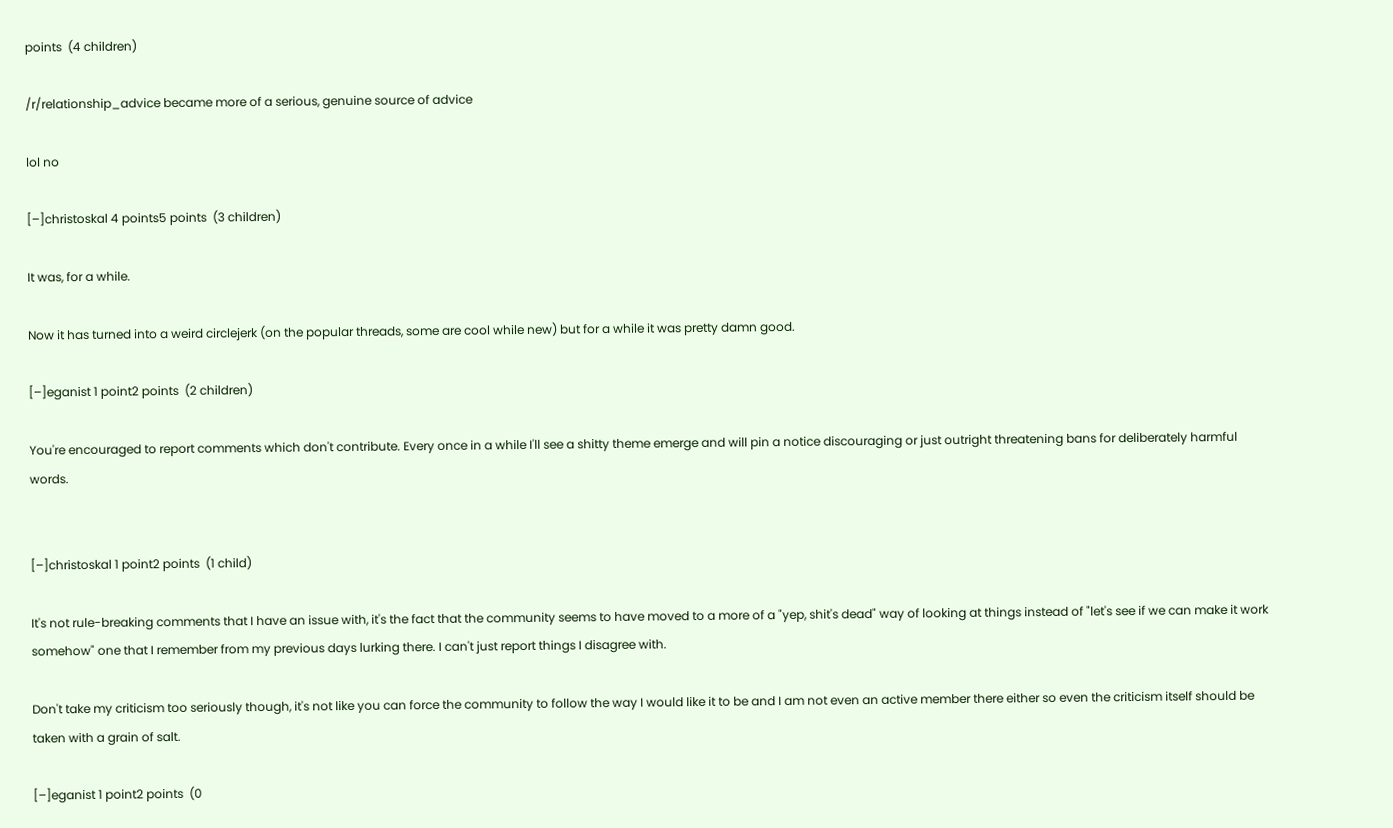points  (4 children)

/r/relationship_advice became more of a serious, genuine source of advice

lol no

[–]christoskal 4 points5 points  (3 children)

It was, for a while.

Now it has turned into a weird circlejerk (on the popular threads, some are cool while new) but for a while it was pretty damn good.

[–]eganist 1 point2 points  (2 children)

You're encouraged to report comments which don't contribute. Every once in a while I'll see a shitty theme emerge and will pin a notice discouraging or just outright threatening bans for deliberately harmful words.


[–]christoskal 1 point2 points  (1 child)

It's not rule-breaking comments that I have an issue with, it's the fact that the community seems to have moved to a more of a "yep, shit's dead" way of looking at things instead of "let's see if we can make it work somehow" one that I remember from my previous days lurking there. I can't just report things I disagree with.

Don't take my criticism too seriously though, it's not like you can force the community to follow the way I would like it to be and I am not even an active member there either so even the criticism itself should be taken with a grain of salt.

[–]eganist 1 point2 points  (0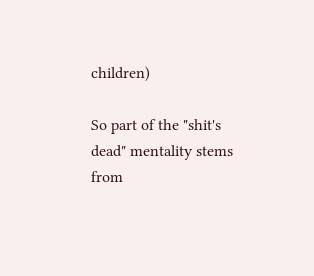children)

So part of the "shit's dead" mentality stems from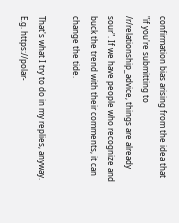confirmation bias arising from the idea that "if you're submitting to /r/relationship_advice, things are already sour". If we have people who recognize and buck the trend with their comments, it can change the tide.

That's what I try to do in my replies, anyway. E.g. https://polar-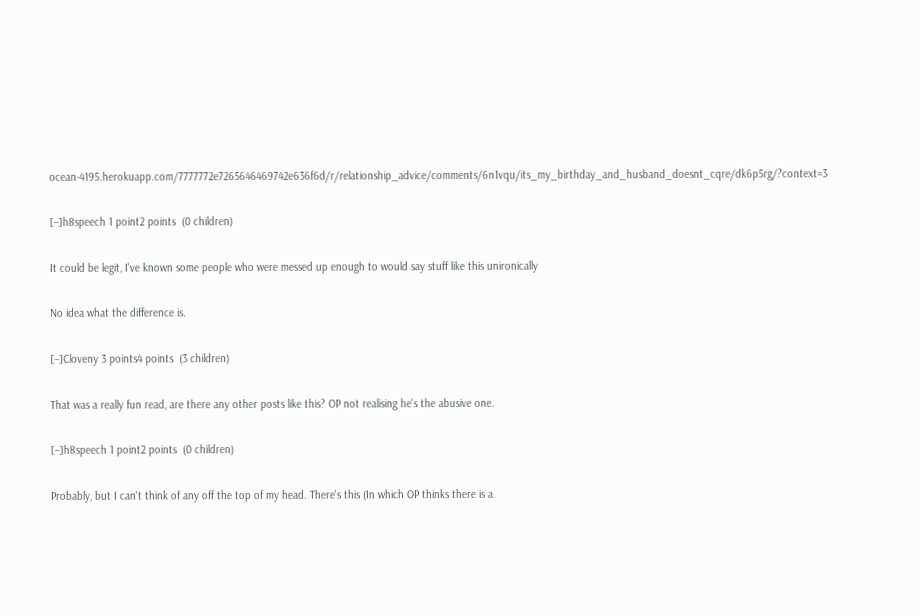ocean-4195.herokuapp.com/7777772e7265646469742e636f6d/r/relationship_advice/comments/6n1vqu/its_my_birthday_and_husband_doesnt_cqre/dk6p5rg/?context=3

[–]h8speech 1 point2 points  (0 children)

It could be legit, I've known some people who were messed up enough to would say stuff like this unironically

No idea what the difference is.

[–]Cloveny 3 points4 points  (3 children)

That was a really fun read, are there any other posts like this? OP not realising he's the abusive one.

[–]h8speech 1 point2 points  (0 children)

Probably, but I can't think of any off the top of my head. There's this (In which OP thinks there is a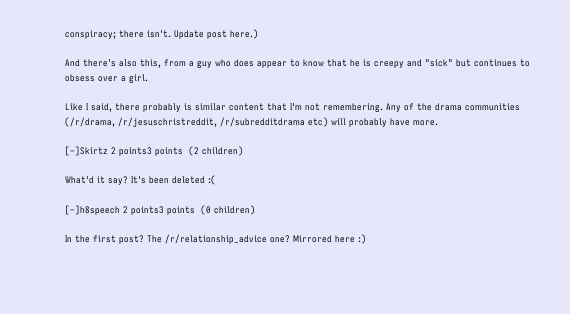conspiracy; there isn't. Update post here.)

And there's also this, from a guy who does appear to know that he is creepy and "sick" but continues to obsess over a girl.

Like I said, there probably is similar content that I'm not remembering. Any of the drama communities (/r/drama, /r/jesuschristreddit, /r/subredditdrama etc) will probably have more.

[–]Skirtz 2 points3 points  (2 children)

What'd it say? It's been deleted :(

[–]h8speech 2 points3 points  (0 children)

In the first post? The /r/relationship_advice one? Mirrored here :)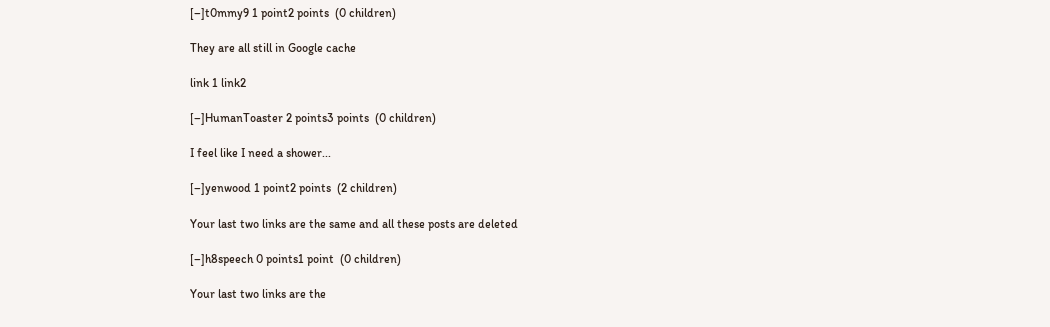[–]t0mmy9 1 point2 points  (0 children)

They are all still in Google cache

link 1 link2

[–]HumanToaster 2 points3 points  (0 children)

I feel like I need a shower...

[–]yenwood 1 point2 points  (2 children)

Your last two links are the same and all these posts are deleted

[–]h8speech 0 points1 point  (0 children)

Your last two links are the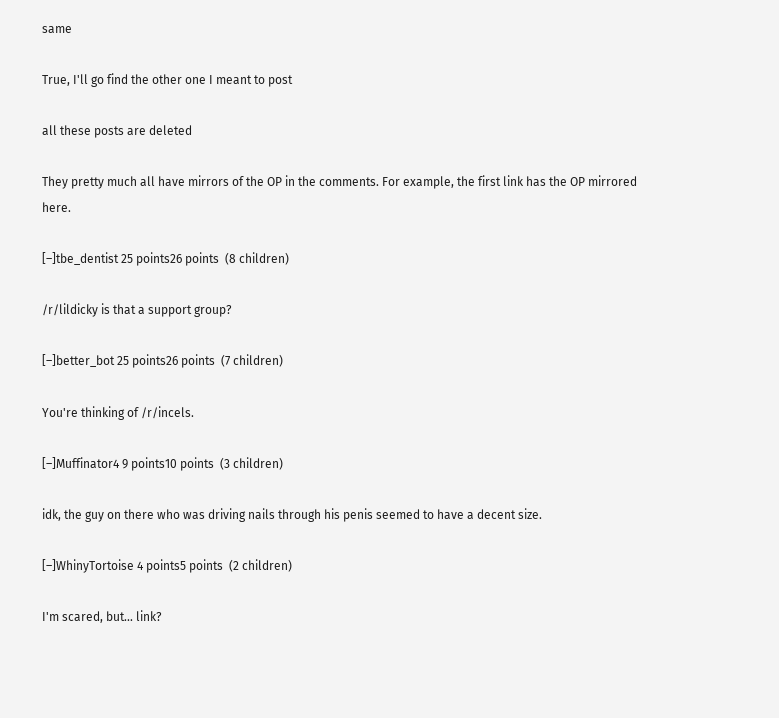same

True, I'll go find the other one I meant to post

all these posts are deleted

They pretty much all have mirrors of the OP in the comments. For example, the first link has the OP mirrored here.

[–]tbe_dentist 25 points26 points  (8 children)

/r/lildicky is that a support group?

[–]better_bot 25 points26 points  (7 children)

You're thinking of /r/incels.

[–]Muffinator4 9 points10 points  (3 children)

idk, the guy on there who was driving nails through his penis seemed to have a decent size.

[–]WhinyTortoise 4 points5 points  (2 children)

I'm scared, but... link?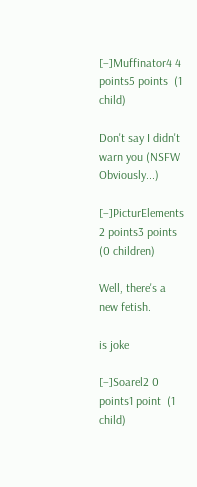[–]Muffinator4 4 points5 points  (1 child)

Don't say I didn't warn you (NSFW Obviously...)

[–]PicturElements 2 points3 points  (0 children)

Well, there's a new fetish.

is joke

[–]Soarel2 0 points1 point  (1 child)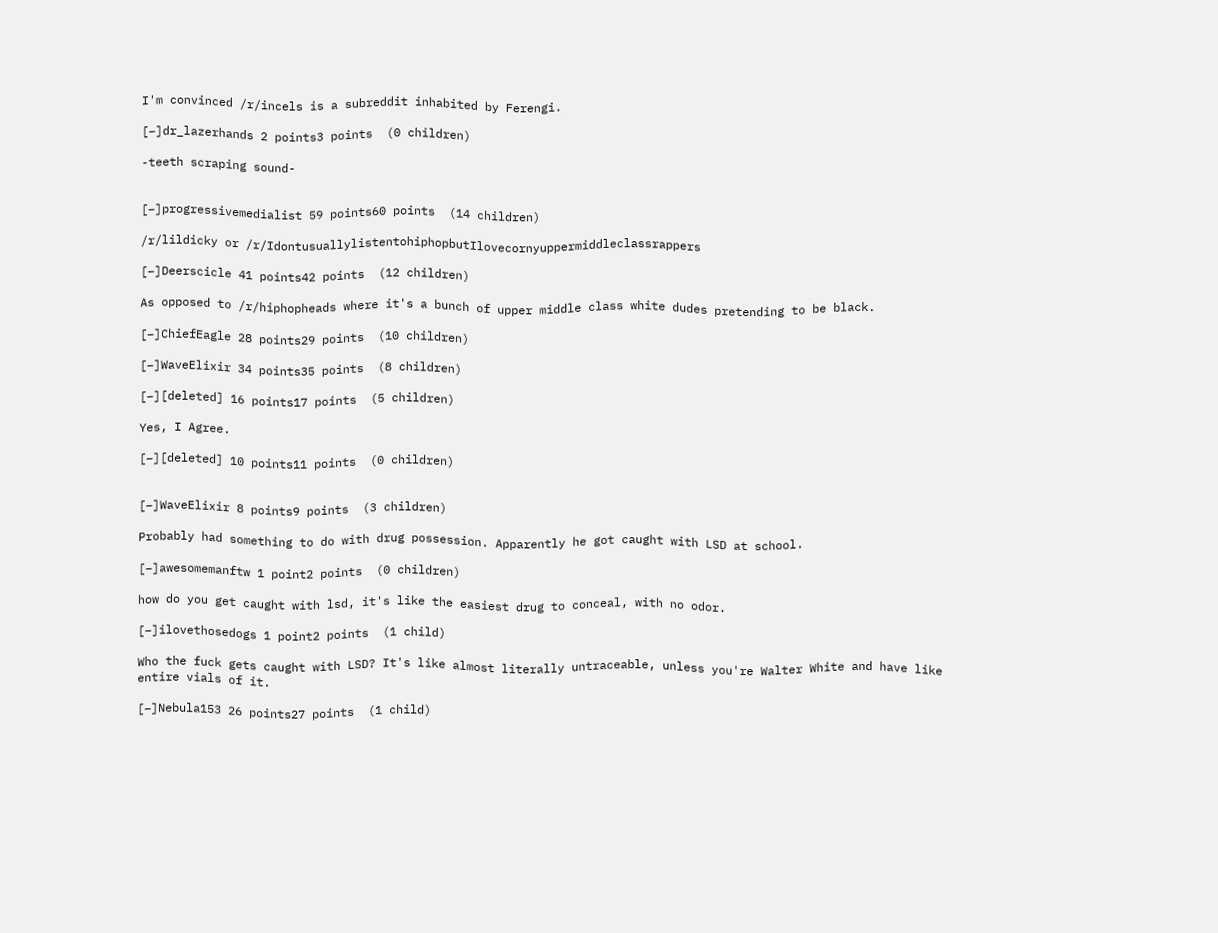I'm convinced /r/incels is a subreddit inhabited by Ferengi.

[–]dr_lazerhands 2 points3 points  (0 children)

-teeth scraping sound-


[–]progressivemedialist 59 points60 points  (14 children)

/r/lildicky or /r/IdontusuallylistentohiphopbutIlovecornyuppermiddleclassrappers

[–]Deerscicle 41 points42 points  (12 children)

As opposed to /r/hiphopheads where it's a bunch of upper middle class white dudes pretending to be black.

[–]ChiefEagle 28 points29 points  (10 children)

[–]WaveElixir 34 points35 points  (8 children)

[–][deleted] 16 points17 points  (5 children)

Yes, I Agree.

[–][deleted] 10 points11 points  (0 children)


[–]WaveElixir 8 points9 points  (3 children)

Probably had something to do with drug possession. Apparently he got caught with LSD at school.

[–]awesomemanftw 1 point2 points  (0 children)

how do you get caught with lsd, it's like the easiest drug to conceal, with no odor.

[–]ilovethosedogs 1 point2 points  (1 child)

Who the fuck gets caught with LSD? It's like almost literally untraceable, unless you're Walter White and have like entire vials of it.

[–]Nebula153 26 points27 points  (1 child)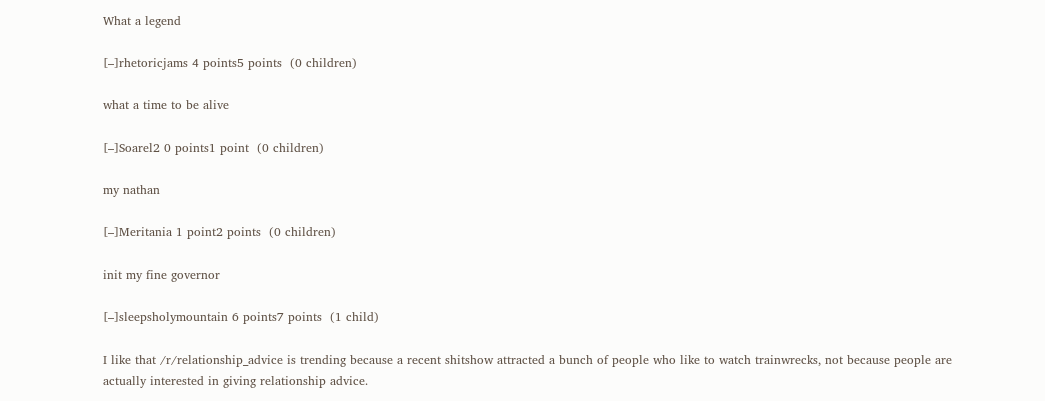What a legend

[–]rhetoricjams 4 points5 points  (0 children)

what a time to be alive

[–]Soarel2 0 points1 point  (0 children)

my nathan

[–]Meritania 1 point2 points  (0 children)

init my fine governor

[–]sleepsholymountain 6 points7 points  (1 child)

I like that /r/relationship_advice is trending because a recent shitshow attracted a bunch of people who like to watch trainwrecks, not because people are actually interested in giving relationship advice.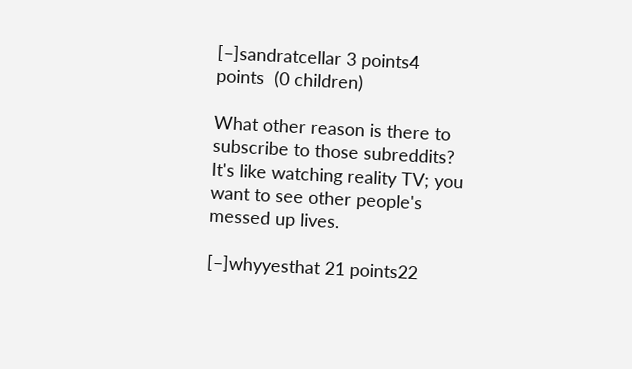[–]sandratcellar 3 points4 points  (0 children)

What other reason is there to subscribe to those subreddits? It's like watching reality TV; you want to see other people's messed up lives.

[–]whyyesthat 21 points22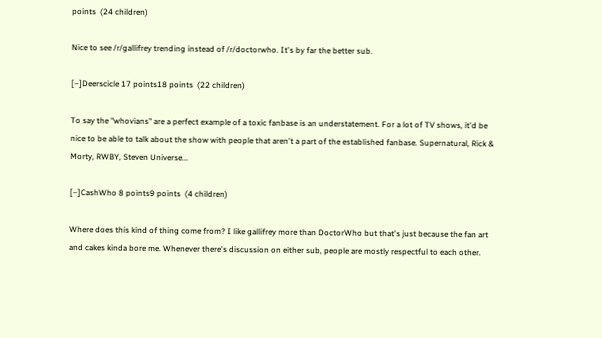points  (24 children)

Nice to see /r/gallifrey trending instead of /r/doctorwho. It's by far the better sub.

[–]Deerscicle 17 points18 points  (22 children)

To say the "whovians" are a perfect example of a toxic fanbase is an understatement. For a lot of TV shows, it'd be nice to be able to talk about the show with people that aren't a part of the established fanbase. Supernatural, Rick & Morty, RWBY, Steven Universe...

[–]CashWho 8 points9 points  (4 children)

Where does this kind of thing come from? I like gallifrey more than DoctorWho but that's just because the fan art and cakes kinda bore me. Whenever there's discussion on either sub, people are mostly respectful to each other.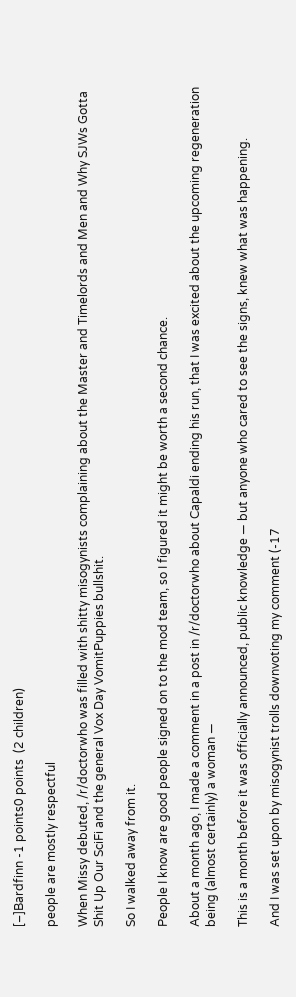[–]Bardfinn -1 points0 points  (2 children)

people are mostly respectful

When Missy debuted, /r/doctorwho was filled with shitty misogynists complaining about the Master and Timelords and Men and Why SJWs Gotta Shit Up Our SciFi and the general Vox Day VomitPuppies bullshit.

So I walked away from it.

People I know are good people signed on to the mod team, so I figured it might be worth a second chance.

About a month ago, I made a comment in a post in /r/doctorwho about Capaldi ending his run, that I was excited about the upcoming regeneration being (almost certainly) a woman —

This is a month before it was officially announced, public knowledge — but anyone who cared to see the signs, knew what was happening.

And I was set upon by misogynist trolls downvoting my comment (-17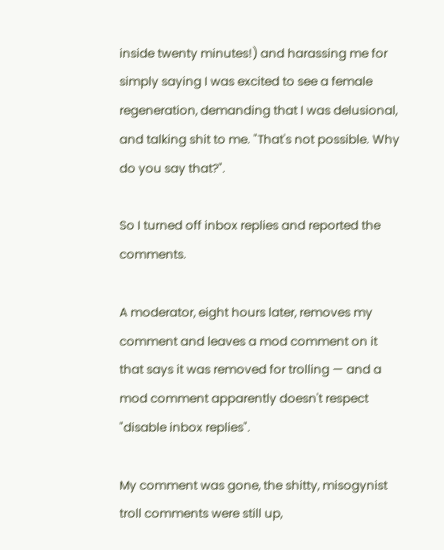inside twenty minutes!) and harassing me for simply saying I was excited to see a female regeneration, demanding that I was delusional, and talking shit to me. "That's not possible. Why do you say that?".

So I turned off inbox replies and reported the comments.

A moderator, eight hours later, removes my comment and leaves a mod comment on it that says it was removed for trolling — and a mod comment apparently doesn't respect "disable inbox replies".

My comment was gone, the shitty, misogynist troll comments were still up,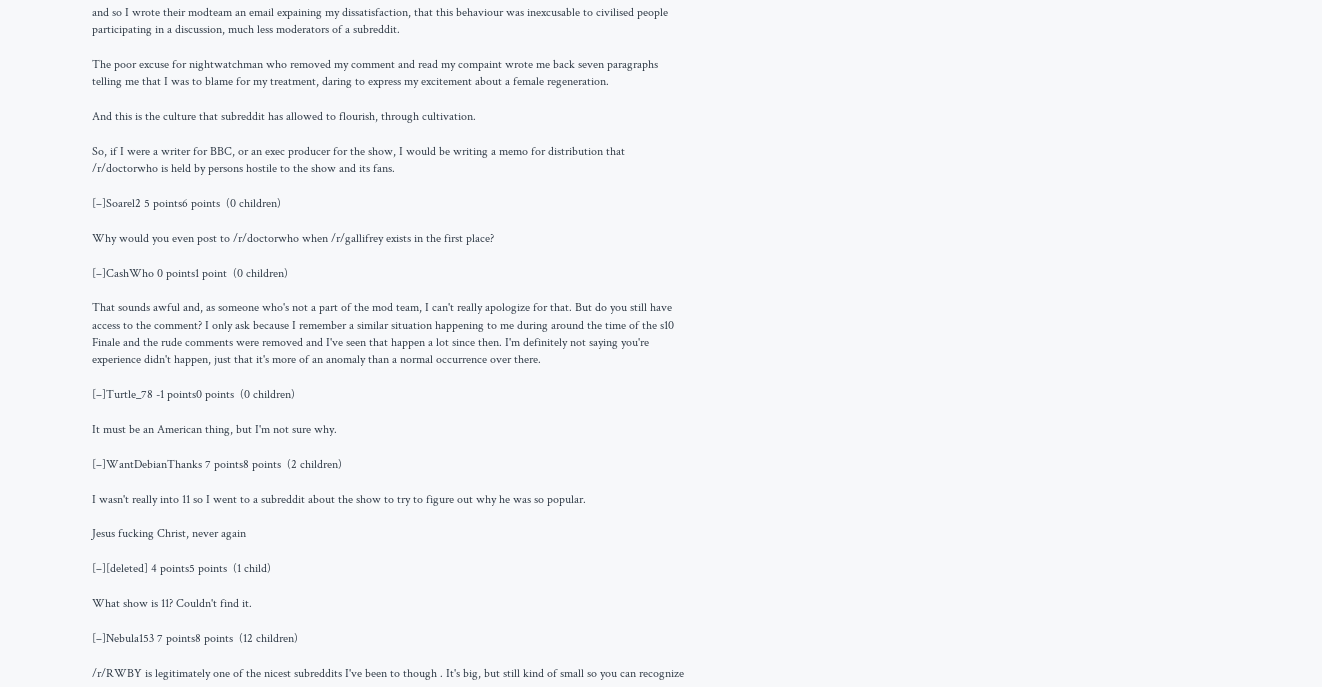and so I wrote their modteam an email expaining my dissatisfaction, that this behaviour was inexcusable to civilised people participating in a discussion, much less moderators of a subreddit.

The poor excuse for nightwatchman who removed my comment and read my compaint wrote me back seven paragraphs telling me that I was to blame for my treatment, daring to express my excitement about a female regeneration.

And this is the culture that subreddit has allowed to flourish, through cultivation.

So, if I were a writer for BBC, or an exec producer for the show, I would be writing a memo for distribution that /r/doctorwho is held by persons hostile to the show and its fans.

[–]Soarel2 5 points6 points  (0 children)

Why would you even post to /r/doctorwho when /r/gallifrey exists in the first place?

[–]CashWho 0 points1 point  (0 children)

That sounds awful and, as someone who's not a part of the mod team, I can't really apologize for that. But do you still have access to the comment? I only ask because I remember a similar situation happening to me during around the time of the s10 Finale and the rude comments were removed and I've seen that happen a lot since then. I'm definitely not saying you're experience didn't happen, just that it's more of an anomaly than a normal occurrence over there.

[–]Turtle_78 -1 points0 points  (0 children)

It must be an American thing, but I'm not sure why.

[–]WantDebianThanks 7 points8 points  (2 children)

I wasn't really into 11 so I went to a subreddit about the show to try to figure out why he was so popular.

Jesus fucking Christ, never again

[–][deleted] 4 points5 points  (1 child)

What show is 11? Couldn't find it.

[–]Nebula153 7 points8 points  (12 children)

/r/RWBY is legitimately one of the nicest subreddits I've been to though . It's big, but still kind of small so you can recognize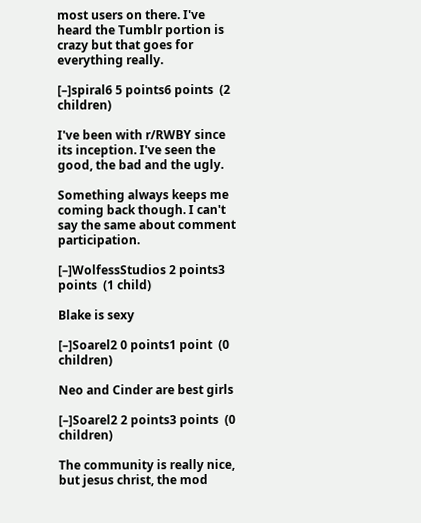most users on there. I've heard the Tumblr portion is crazy but that goes for everything really.

[–]spiral6 5 points6 points  (2 children)

I've been with r/RWBY since its inception. I've seen the good, the bad and the ugly.

Something always keeps me coming back though. I can't say the same about comment participation.

[–]WolfessStudios 2 points3 points  (1 child)

Blake is sexy

[–]Soarel2 0 points1 point  (0 children)

Neo and Cinder are best girls

[–]Soarel2 2 points3 points  (0 children)

The community is really nice, but jesus christ, the mod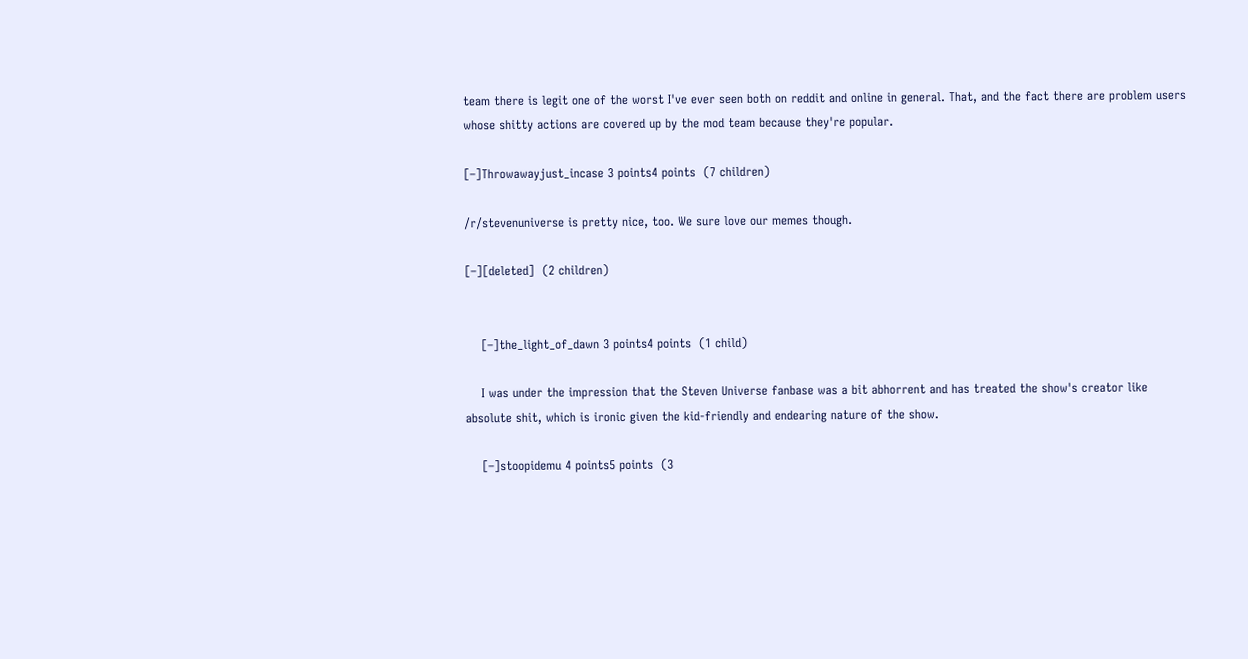team there is legit one of the worst I've ever seen both on reddit and online in general. That, and the fact there are problem users whose shitty actions are covered up by the mod team because they're popular.

[–]Throwawayjust_incase 3 points4 points  (7 children)

/r/stevenuniverse is pretty nice, too. We sure love our memes though.

[–][deleted]  (2 children)


    [–]the_light_of_dawn 3 points4 points  (1 child)

    I was under the impression that the Steven Universe fanbase was a bit abhorrent and has treated the show's creator like absolute shit, which is ironic given the kid-friendly and endearing nature of the show.

    [–]stoopidemu 4 points5 points  (3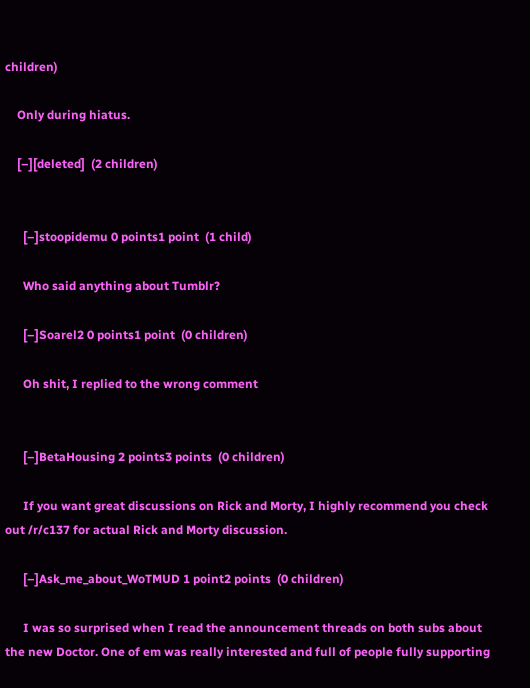children)

    Only during hiatus.

    [–][deleted]  (2 children)


      [–]stoopidemu 0 points1 point  (1 child)

      Who said anything about Tumblr?

      [–]Soarel2 0 points1 point  (0 children)

      Oh shit, I replied to the wrong comment


      [–]BetaHousing 2 points3 points  (0 children)

      If you want great discussions on Rick and Morty, I highly recommend you check out /r/c137 for actual Rick and Morty discussion.

      [–]Ask_me_about_WoTMUD 1 point2 points  (0 children)

      I was so surprised when I read the announcement threads on both subs about the new Doctor. One of em was really interested and full of people fully supporting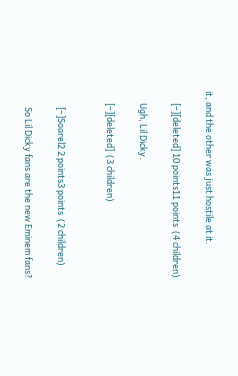it, and the other was just hostile at it.

      [–][deleted] 10 points11 points  (4 children)

      Ugh, Lil Dicky.

      [–][deleted]  (3 children)


        [–]Soarel2 2 points3 points  (2 children)

        So Lil Dicky fans are the new Eminem fans?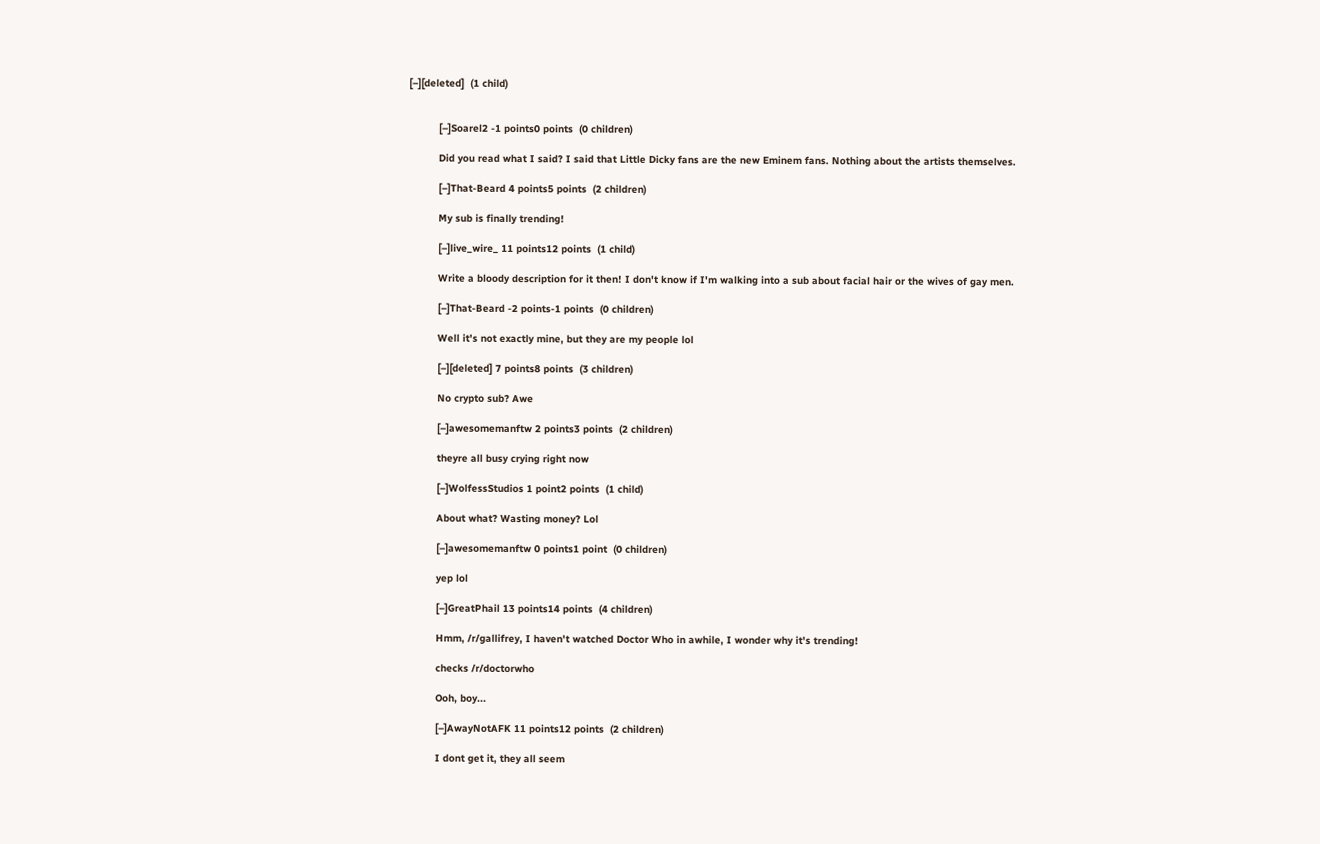[–][deleted]  (1 child)


          [–]Soarel2 -1 points0 points  (0 children)

          Did you read what I said? I said that Little Dicky fans are the new Eminem fans. Nothing about the artists themselves.

          [–]That-Beard 4 points5 points  (2 children)

          My sub is finally trending!

          [–]live_wire_ 11 points12 points  (1 child)

          Write a bloody description for it then! I don't know if I'm walking into a sub about facial hair or the wives of gay men.

          [–]That-Beard -2 points-1 points  (0 children)

          Well it's not exactly mine, but they are my people lol

          [–][deleted] 7 points8 points  (3 children)

          No crypto sub? Awe

          [–]awesomemanftw 2 points3 points  (2 children)

          theyre all busy crying right now

          [–]WolfessStudios 1 point2 points  (1 child)

          About what? Wasting money? Lol

          [–]awesomemanftw 0 points1 point  (0 children)

          yep lol

          [–]GreatPhail 13 points14 points  (4 children)

          Hmm, /r/gallifrey, I haven't watched Doctor Who in awhile, I wonder why it's trending!

          checks /r/doctorwho

          Ooh, boy...

          [–]AwayNotAFK 11 points12 points  (2 children)

          I dont get it, they all seem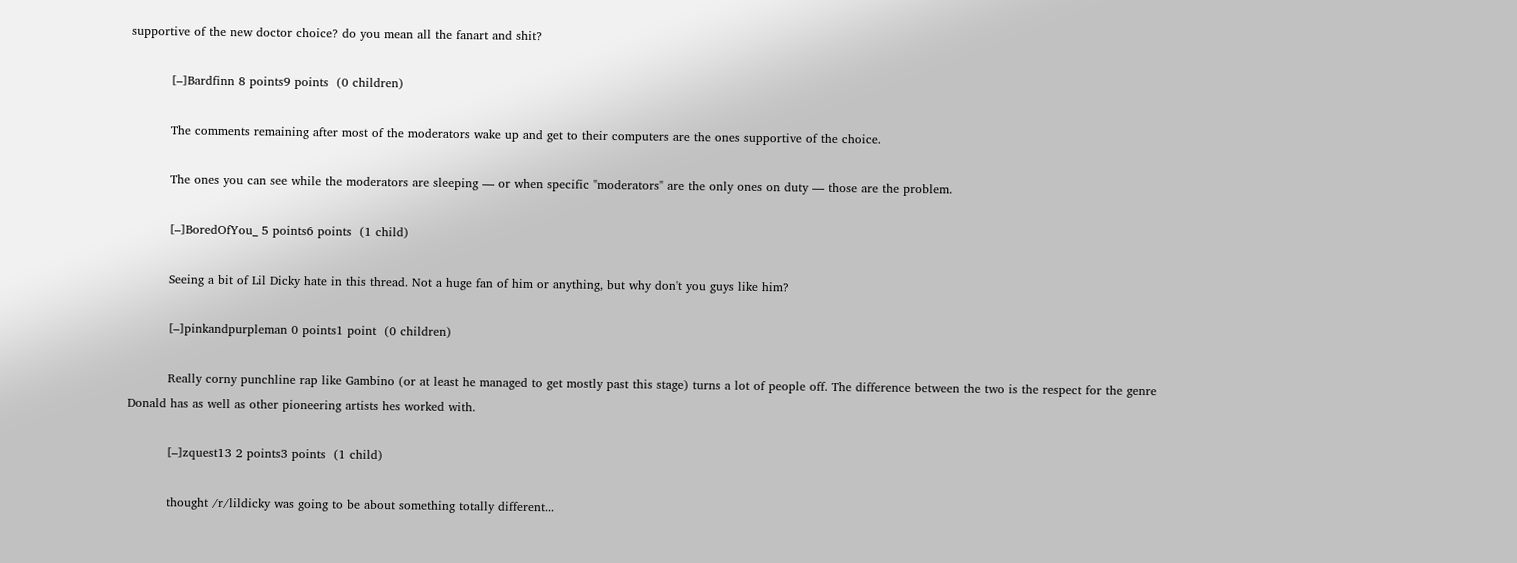supportive of the new doctor choice? do you mean all the fanart and shit?

          [–]Bardfinn 8 points9 points  (0 children)

          The comments remaining after most of the moderators wake up and get to their computers are the ones supportive of the choice.

          The ones you can see while the moderators are sleeping — or when specific "moderators" are the only ones on duty — those are the problem.

          [–]BoredOfYou_ 5 points6 points  (1 child)

          Seeing a bit of Lil Dicky hate in this thread. Not a huge fan of him or anything, but why don't you guys like him?

          [–]pinkandpurpleman 0 points1 point  (0 children)

          Really corny punchline rap like Gambino (or at least he managed to get mostly past this stage) turns a lot of people off. The difference between the two is the respect for the genre Donald has as well as other pioneering artists hes worked with.

          [–]zquest13 2 points3 points  (1 child)

          thought /r/lildicky was going to be about something totally different...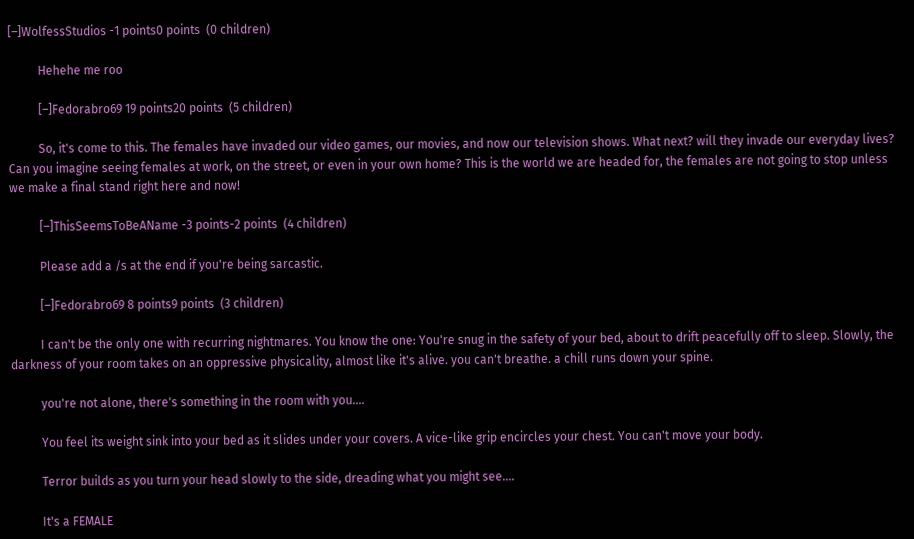[–]WolfessStudios -1 points0 points  (0 children)

          Hehehe me roo

          [–]Fedorabro69 19 points20 points  (5 children)

          So, it's come to this. The females have invaded our video games, our movies, and now our television shows. What next? will they invade our everyday lives? Can you imagine seeing females at work, on the street, or even in your own home? This is the world we are headed for, the females are not going to stop unless we make a final stand right here and now!

          [–]ThisSeemsToBeAName -3 points-2 points  (4 children)

          Please add a /s at the end if you're being sarcastic.

          [–]Fedorabro69 8 points9 points  (3 children)

          I can't be the only one with recurring nightmares. You know the one: You're snug in the safety of your bed, about to drift peacefully off to sleep. Slowly, the darkness of your room takes on an oppressive physicality, almost like it's alive. you can't breathe. a chill runs down your spine.

          you're not alone, there's something in the room with you....

          You feel its weight sink into your bed as it slides under your covers. A vice-like grip encircles your chest. You can't move your body.

          Terror builds as you turn your head slowly to the side, dreading what you might see....

          It's a FEMALE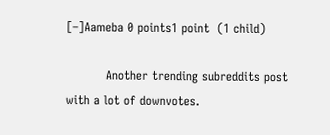[–]Aameba 0 points1 point  (1 child)

          Another trending subreddits post with a lot of downvotes.